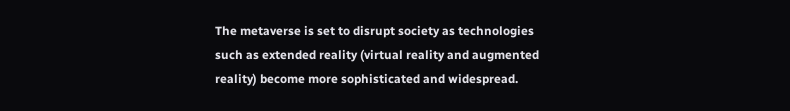The metaverse is set to disrupt society as technologies such as extended reality (virtual reality and augmented reality) become more sophisticated and widespread.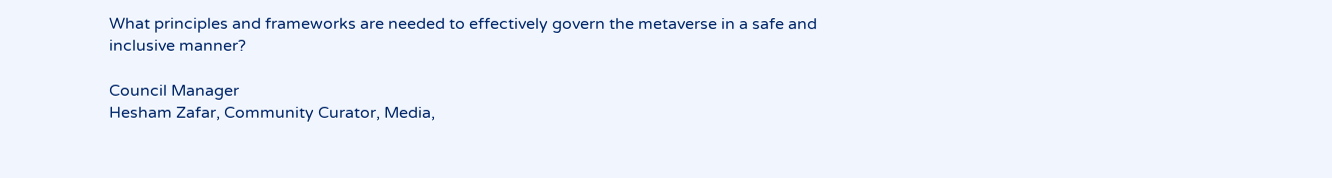What principles and frameworks are needed to effectively govern the metaverse in a safe and inclusive manner?

Council Manager
Hesham Zafar, Community Curator, Media,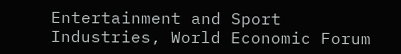Entertainment and Sport Industries, World Economic Forum